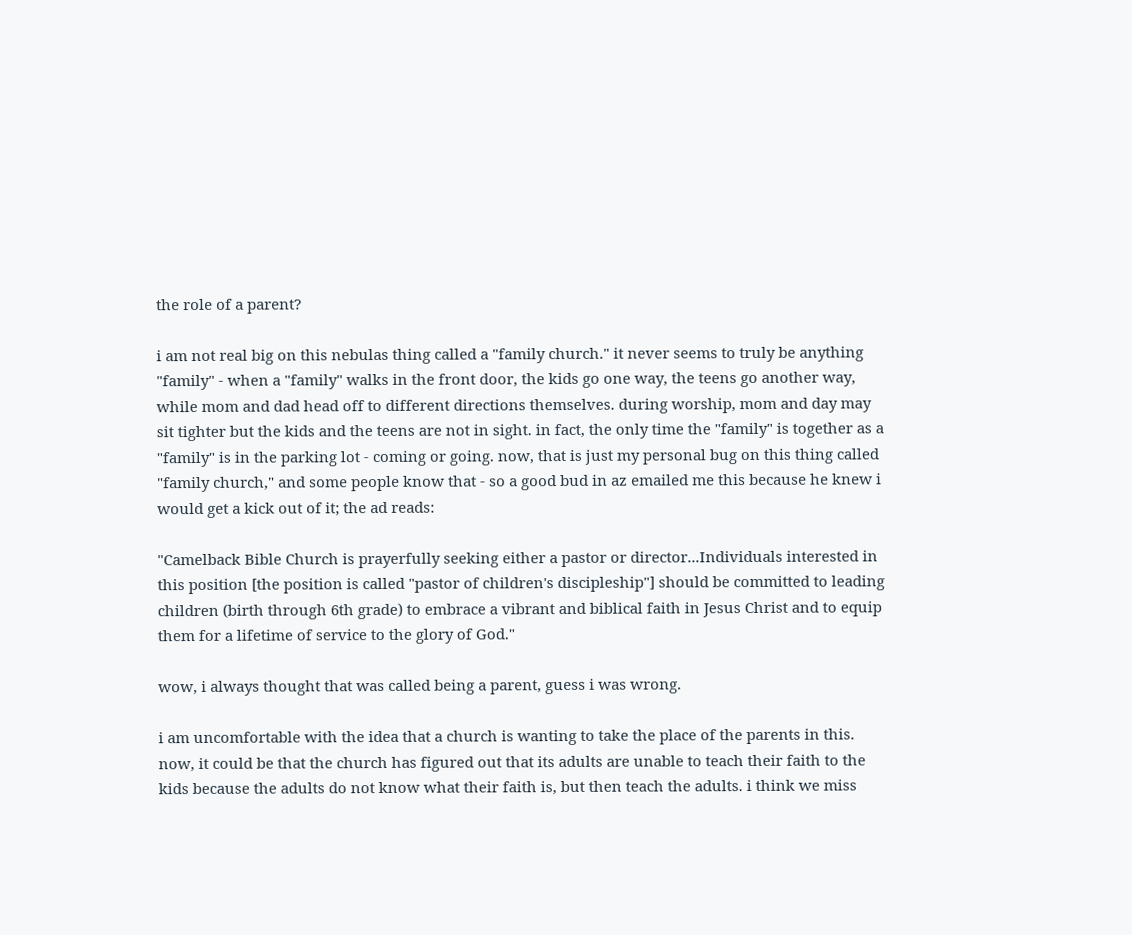the role of a parent?

i am not real big on this nebulas thing called a "family church." it never seems to truly be anything "family" - when a "family" walks in the front door, the kids go one way, the teens go another way, while mom and dad head off to different directions themselves. during worship, mom and day may sit tighter but the kids and the teens are not in sight. in fact, the only time the "family" is together as a "family" is in the parking lot - coming or going. now, that is just my personal bug on this thing called "family church," and some people know that - so a good bud in az emailed me this because he knew i would get a kick out of it; the ad reads:

"Camelback Bible Church is prayerfully seeking either a pastor or director...Individuals interested in this position [the position is called "pastor of children's discipleship"] should be committed to leading children (birth through 6th grade) to embrace a vibrant and biblical faith in Jesus Christ and to equip them for a lifetime of service to the glory of God."

wow, i always thought that was called being a parent, guess i was wrong.

i am uncomfortable with the idea that a church is wanting to take the place of the parents in this. now, it could be that the church has figured out that its adults are unable to teach their faith to the kids because the adults do not know what their faith is, but then teach the adults. i think we miss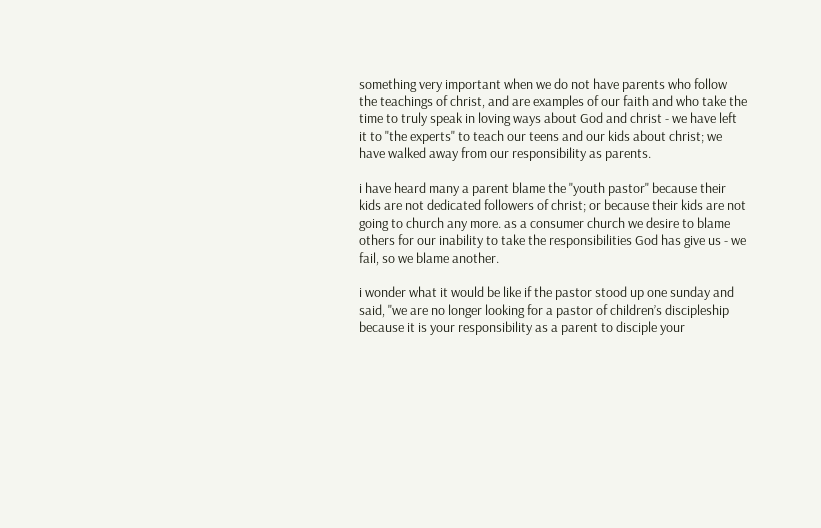something very important when we do not have parents who follow the teachings of christ, and are examples of our faith and who take the time to truly speak in loving ways about God and christ - we have left it to "the experts" to teach our teens and our kids about christ; we have walked away from our responsibility as parents.

i have heard many a parent blame the "youth pastor" because their kids are not dedicated followers of christ; or because their kids are not going to church any more. as a consumer church we desire to blame others for our inability to take the responsibilities God has give us - we fail, so we blame another.

i wonder what it would be like if the pastor stood up one sunday and said, "we are no longer looking for a pastor of children’s discipleship because it is your responsibility as a parent to disciple your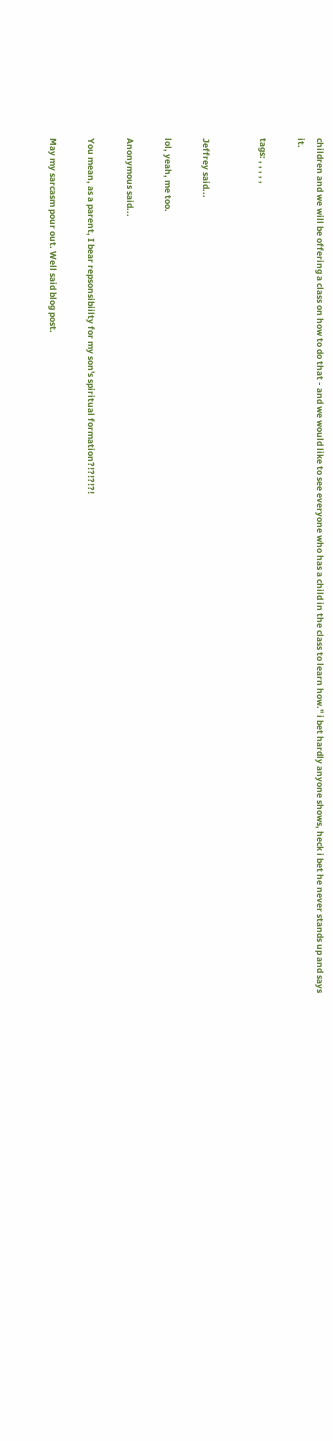children and we will be offering a class on how to do that - and we would like to see everyone who has a child in the class to learn how." i bet hardly anyone shows, heck i bet he never stands up and says it.

tags: , , , , ,


Jeffrey said...

lol, yeah, me too.

Anonymous said...

You mean, as a parent, I bear repsonsibiilty for my son's spiritual formation?!?!?!?!

May my sarcasm pour out. Well said blog post.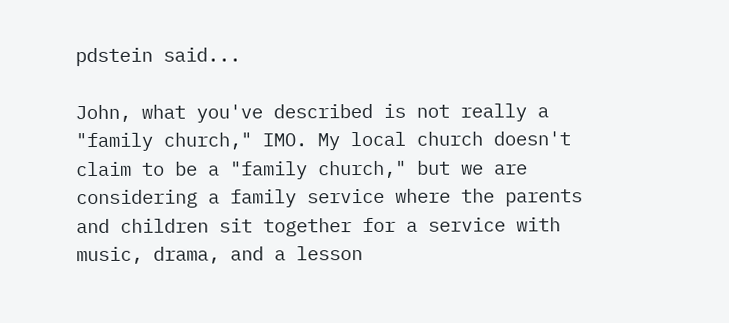pdstein said...

John, what you've described is not really a "family church," IMO. My local church doesn't claim to be a "family church," but we are considering a family service where the parents and children sit together for a service with music, drama, and a lesson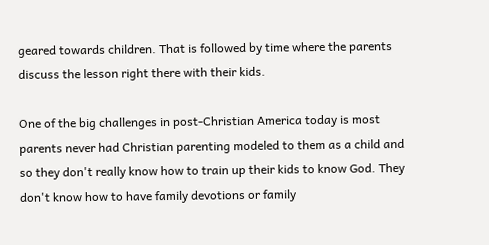geared towards children. That is followed by time where the parents discuss the lesson right there with their kids.

One of the big challenges in post-Christian America today is most parents never had Christian parenting modeled to them as a child and so they don't really know how to train up their kids to know God. They don't know how to have family devotions or family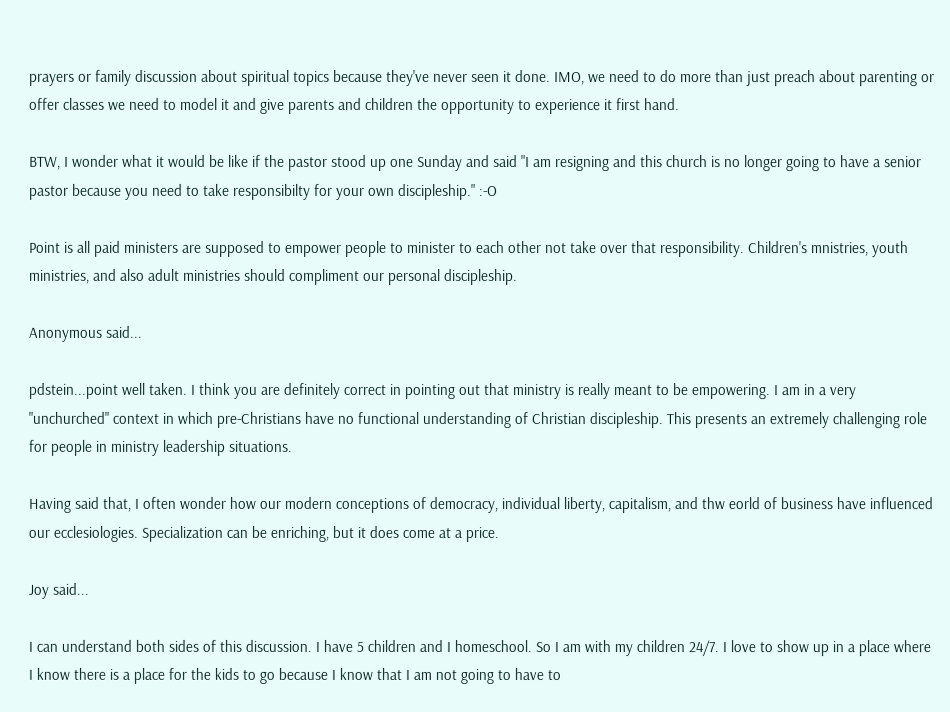prayers or family discussion about spiritual topics because they've never seen it done. IMO, we need to do more than just preach about parenting or offer classes we need to model it and give parents and children the opportunity to experience it first hand.

BTW, I wonder what it would be like if the pastor stood up one Sunday and said "I am resigning and this church is no longer going to have a senior pastor because you need to take responsibilty for your own discipleship." :-O

Point is all paid ministers are supposed to empower people to minister to each other not take over that responsibility. Children's mnistries, youth ministries, and also adult ministries should compliment our personal discipleship.

Anonymous said...

pdstein...point well taken. I think you are definitely correct in pointing out that ministry is really meant to be empowering. I am in a very "unchurched" context in which pre-Christians have no functional understanding of Christian discipleship. This presents an extremely challenging role for people in ministry leadership situations.

Having said that, I often wonder how our modern conceptions of democracy, individual liberty, capitalism, and thw eorld of business have influenced our ecclesiologies. Specialization can be enriching, but it does come at a price.

Joy said...

I can understand both sides of this discussion. I have 5 children and I homeschool. So I am with my children 24/7. I love to show up in a place where I know there is a place for the kids to go because I know that I am not going to have to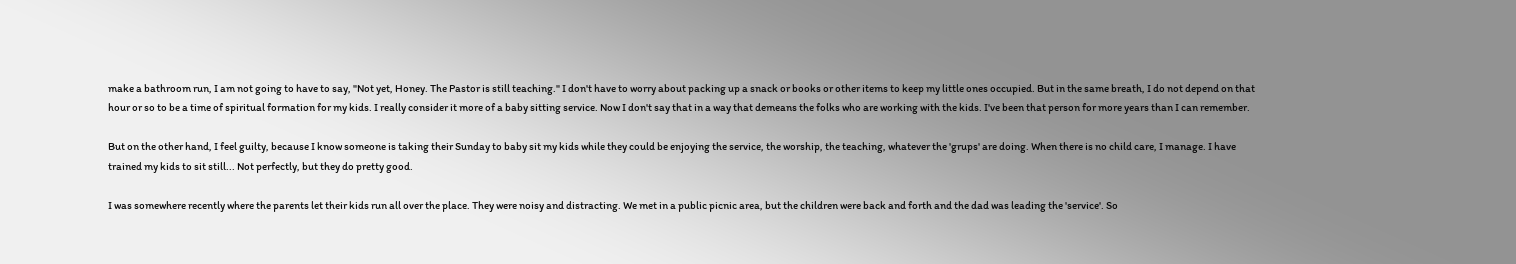make a bathroom run, I am not going to have to say, "Not yet, Honey. The Pastor is still teaching." I don't have to worry about packing up a snack or books or other items to keep my little ones occupied. But in the same breath, I do not depend on that hour or so to be a time of spiritual formation for my kids. I really consider it more of a baby sitting service. Now I don't say that in a way that demeans the folks who are working with the kids. I've been that person for more years than I can remember.

But on the other hand, I feel guilty, because I know someone is taking their Sunday to baby sit my kids while they could be enjoying the service, the worship, the teaching, whatever the 'grups' are doing. When there is no child care, I manage. I have trained my kids to sit still... Not perfectly, but they do pretty good.

I was somewhere recently where the parents let their kids run all over the place. They were noisy and distracting. We met in a public picnic area, but the children were back and forth and the dad was leading the 'service'. So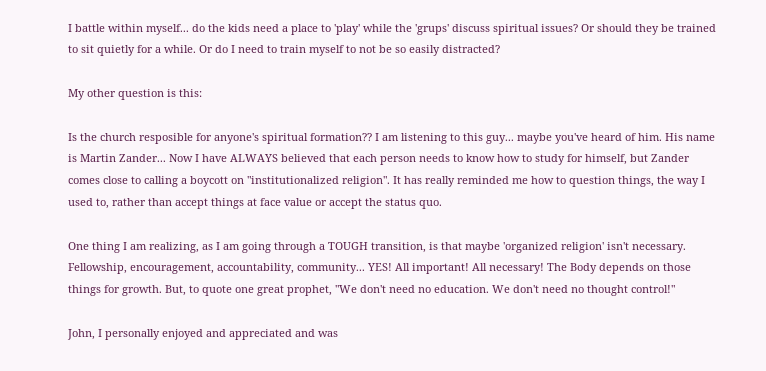I battle within myself... do the kids need a place to 'play' while the 'grups' discuss spiritual issues? Or should they be trained to sit quietly for a while. Or do I need to train myself to not be so easily distracted?

My other question is this:

Is the church resposible for anyone's spiritual formation?? I am listening to this guy... maybe you've heard of him. His name is Martin Zander... Now I have ALWAYS believed that each person needs to know how to study for himself, but Zander comes close to calling a boycott on "institutionalized religion". It has really reminded me how to question things, the way I used to, rather than accept things at face value or accept the status quo.

One thing I am realizing, as I am going through a TOUGH transition, is that maybe 'organized religion' isn't necessary. Fellowship, encouragement, accountability, community... YES! All important! All necessary! The Body depends on those things for growth. But, to quote one great prophet, "We don't need no education. We don't need no thought control!"

John, I personally enjoyed and appreciated and was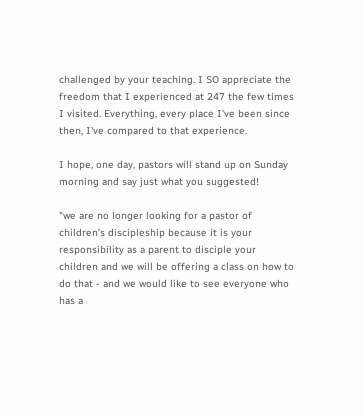challenged by your teaching. I SO appreciate the freedom that I experienced at 247 the few times I visited. Everything, every place I've been since then, I've compared to that experience.

I hope, one day, pastors will stand up on Sunday morning and say just what you suggested!

"we are no longer looking for a pastor of children’s discipleship because it is your responsibility as a parent to disciple your children and we will be offering a class on how to do that - and we would like to see everyone who has a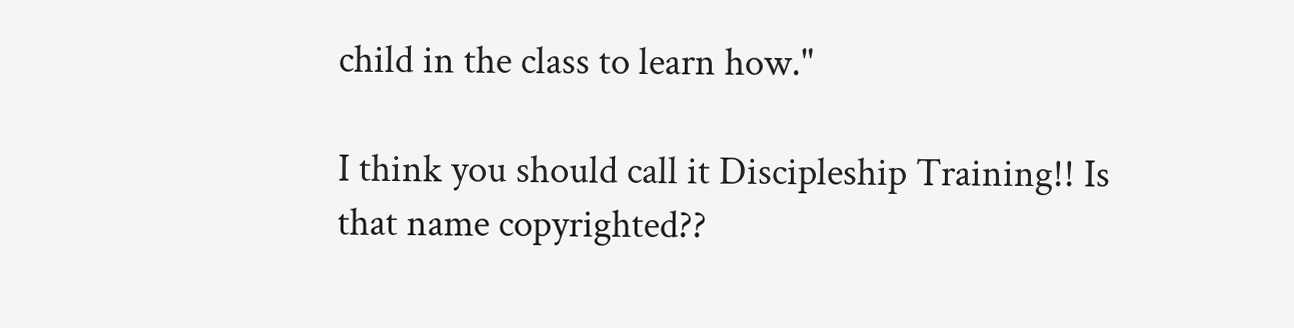child in the class to learn how."

I think you should call it Discipleship Training!! Is that name copyrighted??